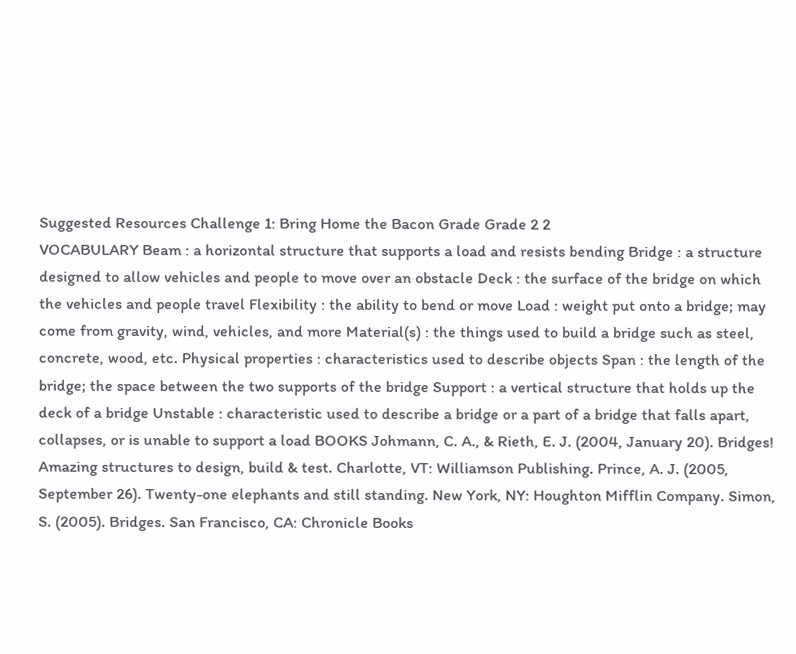Suggested Resources Challenge 1: Bring Home the Bacon Grade Grade 2 2
VOCABULARY Beam : a horizontal structure that supports a load and resists bending Bridge : a structure designed to allow vehicles and people to move over an obstacle Deck : the surface of the bridge on which the vehicles and people travel Flexibility : the ability to bend or move Load : weight put onto a bridge; may come from gravity, wind, vehicles, and more Material(s) : the things used to build a bridge such as steel, concrete, wood, etc. Physical properties : characteristics used to describe objects Span : the length of the bridge; the space between the two supports of the bridge Support : a vertical structure that holds up the deck of a bridge Unstable : characteristic used to describe a bridge or a part of a bridge that falls apart, collapses, or is unable to support a load BOOKS Johmann, C. A., & Rieth, E. J. (2004, January 20). Bridges! Amazing structures to design, build & test. Charlotte, VT: Williamson Publishing. Prince, A. J. (2005, September 26). Twenty-one elephants and still standing. New York, NY: Houghton Mifflin Company. Simon, S. (2005). Bridges. San Francisco, CA: Chronicle Books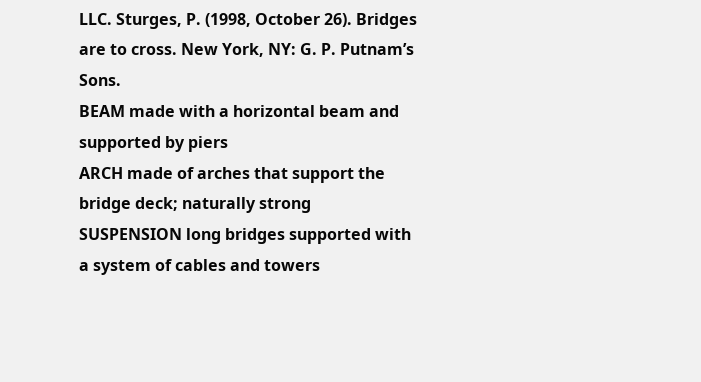LLC. Sturges, P. (1998, October 26). Bridges are to cross. New York, NY: G. P. Putnam’s Sons.
BEAM made with a horizontal beam and supported by piers
ARCH made of arches that support the bridge deck; naturally strong
SUSPENSION long bridges supported with a system of cables and towers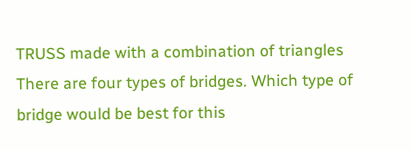TRUSS made with a combination of triangles There are four types of bridges. Which type of bridge would be best for this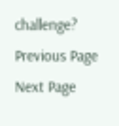challenge?
Previous Page Next Page